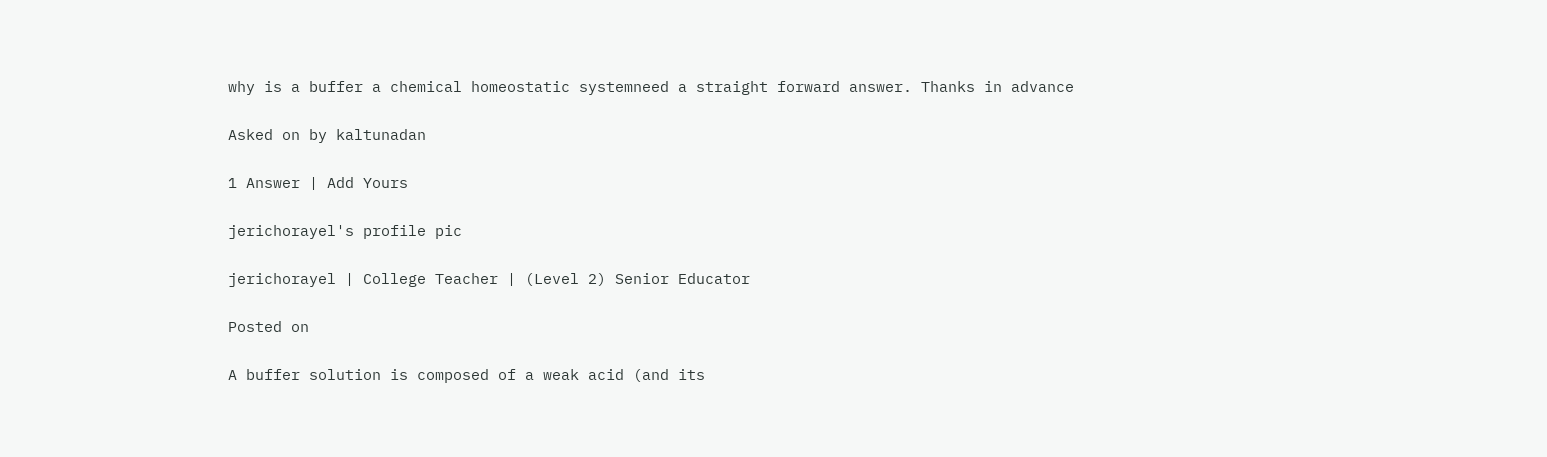why is a buffer a chemical homeostatic systemneed a straight forward answer. Thanks in advance

Asked on by kaltunadan

1 Answer | Add Yours

jerichorayel's profile pic

jerichorayel | College Teacher | (Level 2) Senior Educator

Posted on

A buffer solution is composed of a weak acid (and its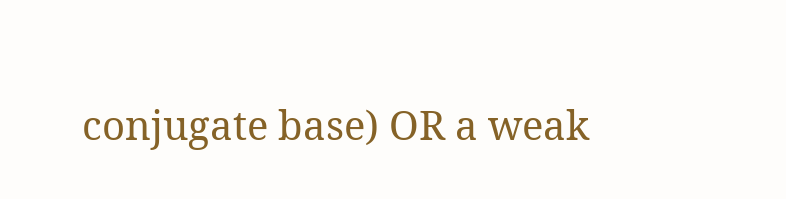conjugate base) OR a weak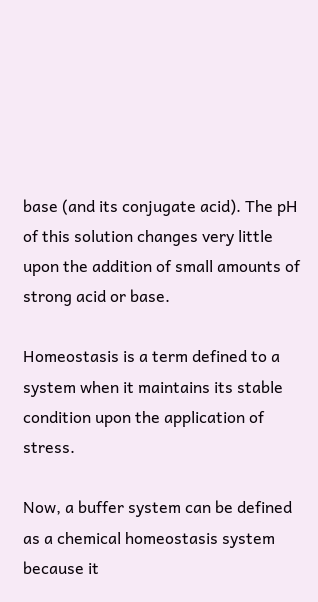base (and its conjugate acid). The pH of this solution changes very little upon the addition of small amounts of strong acid or base.

Homeostasis is a term defined to a system when it maintains its stable condition upon the application of stress.

Now, a buffer system can be defined as a chemical homeostasis system because it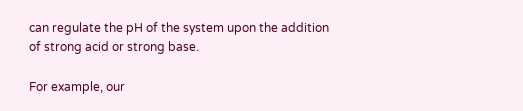can regulate the pH of the system upon the addition of strong acid or strong base.

For example, our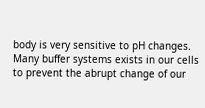body is very sensitive to pH changes. Many buffer systems exists in our cells to prevent the abrupt change of our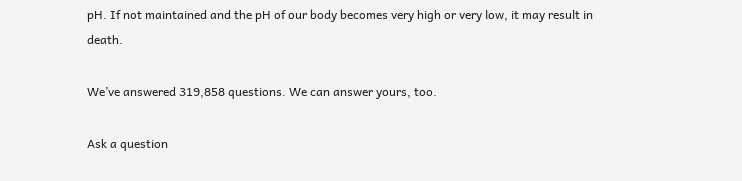pH. If not maintained and the pH of our body becomes very high or very low, it may result in death.

We’ve answered 319,858 questions. We can answer yours, too.

Ask a question